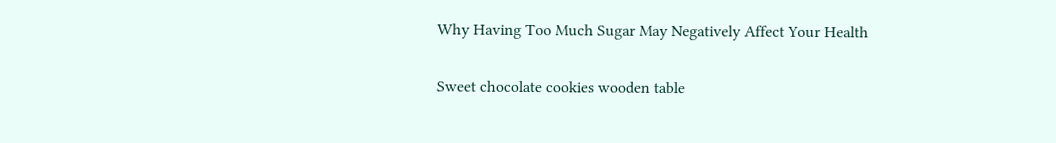Why Having Too Much Sugar May Negatively Affect Your Health

Sweet chocolate cookies wooden table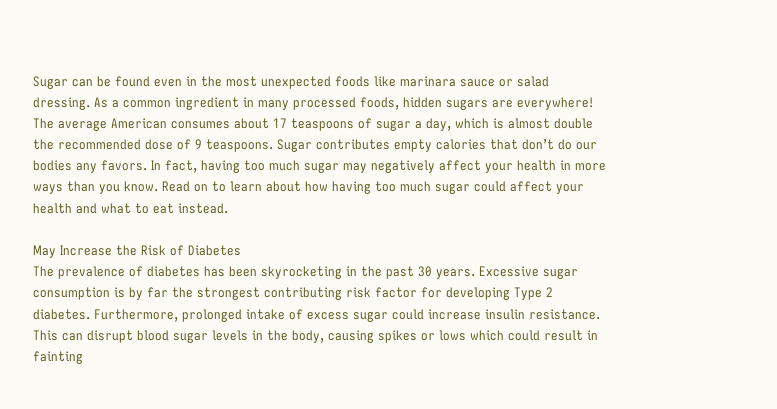Sugar can be found even in the most unexpected foods like marinara sauce or salad dressing. As a common ingredient in many processed foods, hidden sugars are everywhere! The average American consumes about 17 teaspoons of sugar a day, which is almost double the recommended dose of 9 teaspoons. Sugar contributes empty calories that don’t do our bodies any favors. In fact, having too much sugar may negatively affect your health in more ways than you know. Read on to learn about how having too much sugar could affect your health and what to eat instead.

May Increase the Risk of Diabetes
The prevalence of diabetes has been skyrocketing in the past 30 years. Excessive sugar consumption is by far the strongest contributing risk factor for developing Type 2 diabetes. Furthermore, prolonged intake of excess sugar could increase insulin resistance. This can disrupt blood sugar levels in the body, causing spikes or lows which could result in fainting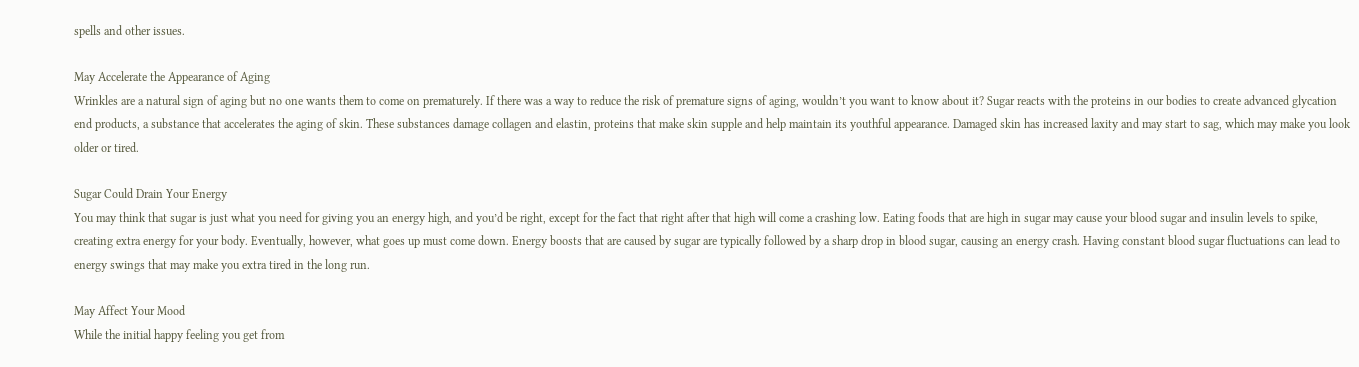spells and other issues.

May Accelerate the Appearance of Aging
Wrinkles are a natural sign of aging but no one wants them to come on prematurely. If there was a way to reduce the risk of premature signs of aging, wouldn’t you want to know about it? Sugar reacts with the proteins in our bodies to create advanced glycation end products, a substance that accelerates the aging of skin. These substances damage collagen and elastin, proteins that make skin supple and help maintain its youthful appearance. Damaged skin has increased laxity and may start to sag, which may make you look older or tired.

Sugar Could Drain Your Energy
You may think that sugar is just what you need for giving you an energy high, and you’d be right, except for the fact that right after that high will come a crashing low. Eating foods that are high in sugar may cause your blood sugar and insulin levels to spike, creating extra energy for your body. Eventually, however, what goes up must come down. Energy boosts that are caused by sugar are typically followed by a sharp drop in blood sugar, causing an energy crash. Having constant blood sugar fluctuations can lead to energy swings that may make you extra tired in the long run.

May Affect Your Mood
While the initial happy feeling you get from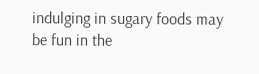indulging in sugary foods may be fun in the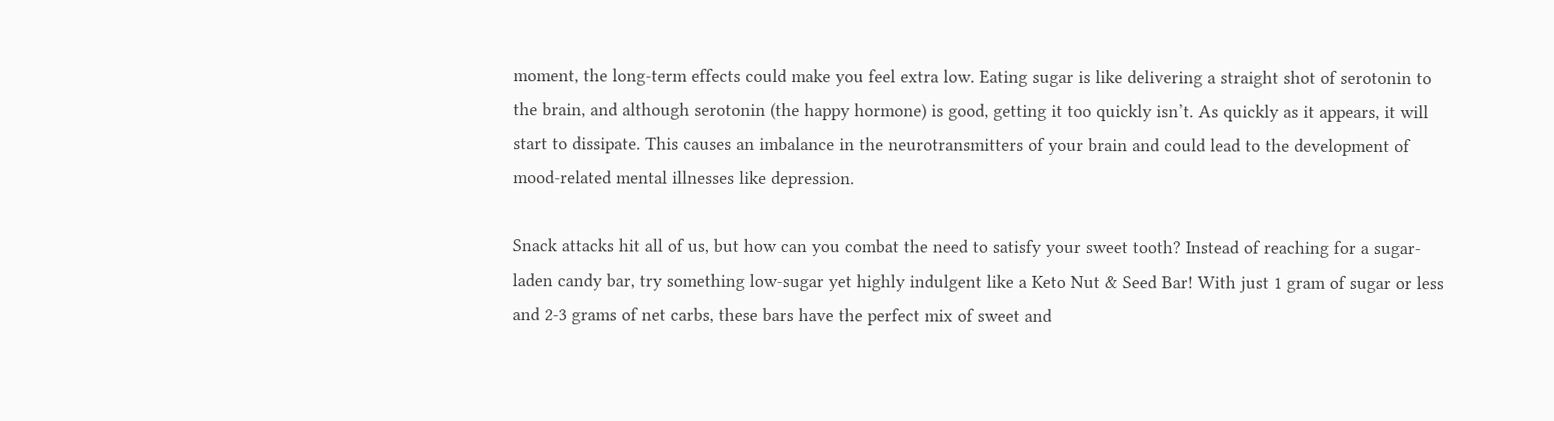moment, the long-term effects could make you feel extra low. Eating sugar is like delivering a straight shot of serotonin to the brain, and although serotonin (the happy hormone) is good, getting it too quickly isn’t. As quickly as it appears, it will start to dissipate. This causes an imbalance in the neurotransmitters of your brain and could lead to the development of mood-related mental illnesses like depression.

Snack attacks hit all of us, but how can you combat the need to satisfy your sweet tooth? Instead of reaching for a sugar-laden candy bar, try something low-sugar yet highly indulgent like a Keto Nut & Seed Bar! With just 1 gram of sugar or less and 2-3 grams of net carbs, these bars have the perfect mix of sweet and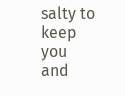salty to keep you and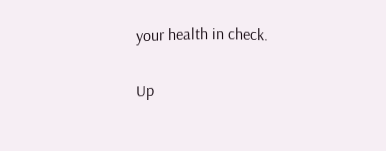your health in check.

Up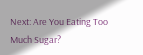Next: Are You Eating Too Much Sugar?